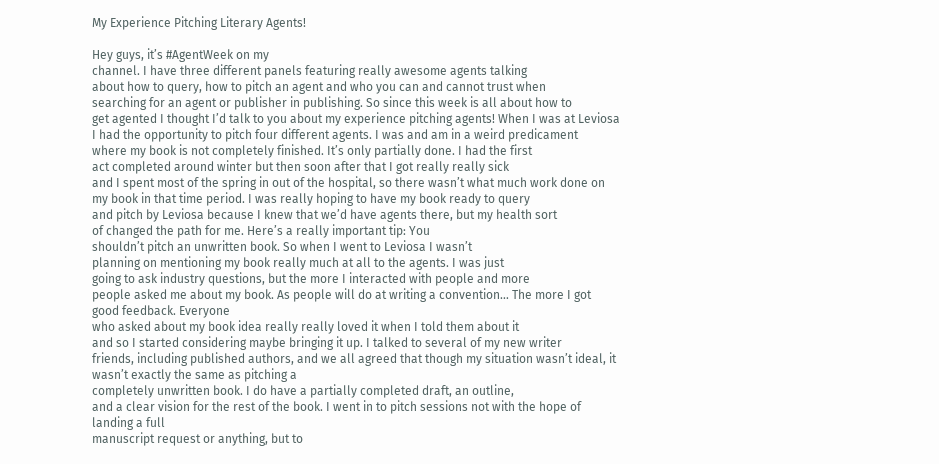My Experience Pitching Literary Agents!

Hey guys, it’s #AgentWeek on my
channel. I have three different panels featuring really awesome agents talking
about how to query, how to pitch an agent and who you can and cannot trust when
searching for an agent or publisher in publishing. So since this week is all about how to
get agented I thought I’d talk to you about my experience pitching agents! When I was at Leviosa I had the opportunity to pitch four different agents. I was and am in a weird predicament
where my book is not completely finished. It’s only partially done. I had the first
act completed around winter but then soon after that I got really really sick
and I spent most of the spring in out of the hospital, so there wasn’t what much work done on
my book in that time period. I was really hoping to have my book ready to query
and pitch by Leviosa because I knew that we’d have agents there, but my health sort
of changed the path for me. Here’s a really important tip: You
shouldn’t pitch an unwritten book. So when I went to Leviosa I wasn’t
planning on mentioning my book really much at all to the agents. I was just
going to ask industry questions, but the more I interacted with people and more
people asked me about my book. As people will do at writing a convention… The more I got good feedback. Everyone
who asked about my book idea really really loved it when I told them about it
and so I started considering maybe bringing it up. I talked to several of my new writer
friends, including published authors, and we all agreed that though my situation wasn’t ideal, it wasn’t exactly the same as pitching a
completely unwritten book. I do have a partially completed draft, an outline,
and a clear vision for the rest of the book. I went in to pitch sessions not with the hope of landing a full
manuscript request or anything, but to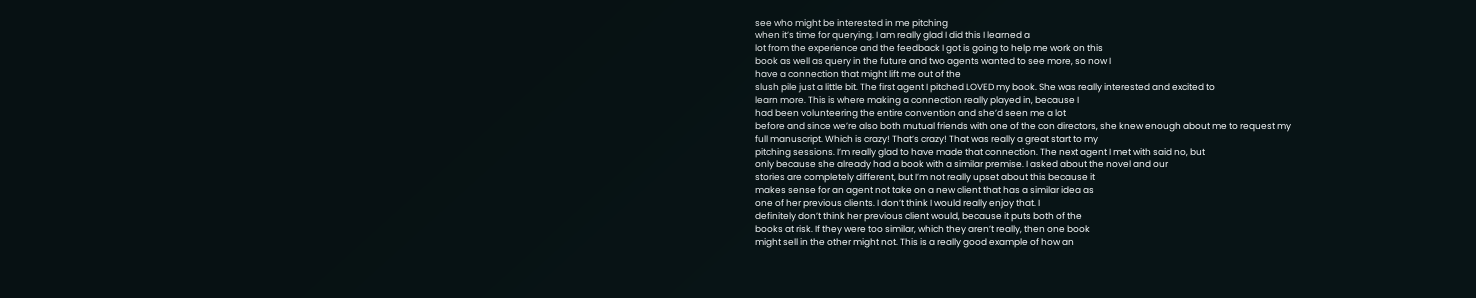see who might be interested in me pitching
when it’s time for querying. I am really glad I did this I learned a
lot from the experience and the feedback I got is going to help me work on this
book as well as query in the future and two agents wanted to see more, so now I
have a connection that might lift me out of the
slush pile just a little bit. The first agent I pitched LOVED my book. She was really interested and excited to
learn more. This is where making a connection really played in, because I
had been volunteering the entire convention and she’d seen me a lot
before and since we’re also both mutual friends with one of the con directors, she knew enough about me to request my
full manuscript. Which is crazy! That’s crazy! That was really a great start to my
pitching sessions. I’m really glad to have made that connection. The next agent I met with said no, but
only because she already had a book with a similar premise. I asked about the novel and our
stories are completely different, but I’m not really upset about this because it
makes sense for an agent not take on a new client that has a similar idea as
one of her previous clients. I don’t think I would really enjoy that. I
definitely don’t think her previous client would, because it puts both of the
books at risk. If they were too similar, which they aren’t really, then one book
might sell in the other might not. This is a really good example of how an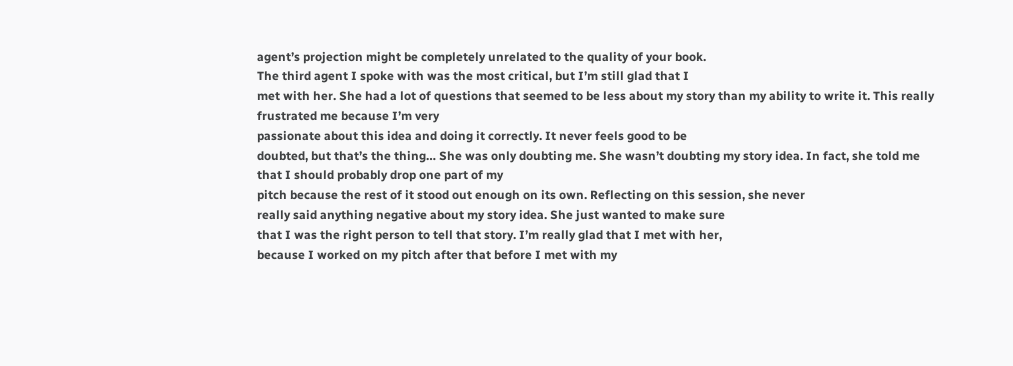agent’s projection might be completely unrelated to the quality of your book.
The third agent I spoke with was the most critical, but I’m still glad that I
met with her. She had a lot of questions that seemed to be less about my story than my ability to write it. This really frustrated me because I’m very
passionate about this idea and doing it correctly. It never feels good to be
doubted, but that’s the thing… She was only doubting me. She wasn’t doubting my story idea. In fact, she told me that I should probably drop one part of my
pitch because the rest of it stood out enough on its own. Reflecting on this session, she never
really said anything negative about my story idea. She just wanted to make sure
that I was the right person to tell that story. I’m really glad that I met with her,
because I worked on my pitch after that before I met with my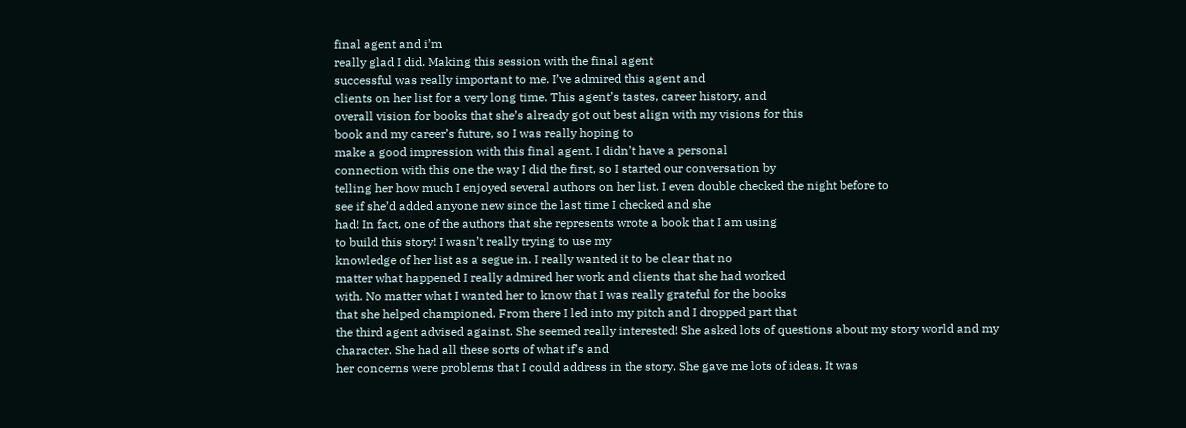final agent and i’m
really glad I did. Making this session with the final agent
successful was really important to me. I’ve admired this agent and
clients on her list for a very long time. This agent’s tastes, career history, and
overall vision for books that she’s already got out best align with my visions for this
book and my career’s future, so I was really hoping to
make a good impression with this final agent. I didn’t have a personal
connection with this one the way I did the first, so I started our conversation by
telling her how much I enjoyed several authors on her list. I even double checked the night before to
see if she’d added anyone new since the last time I checked and she
had! In fact, one of the authors that she represents wrote a book that I am using
to build this story! I wasn’t really trying to use my
knowledge of her list as a segue in. I really wanted it to be clear that no
matter what happened I really admired her work and clients that she had worked
with. No matter what I wanted her to know that I was really grateful for the books
that she helped championed. From there I led into my pitch and I dropped part that
the third agent advised against. She seemed really interested! She asked lots of questions about my story world and my character. She had all these sorts of what if’s and
her concerns were problems that I could address in the story. She gave me lots of ideas. It was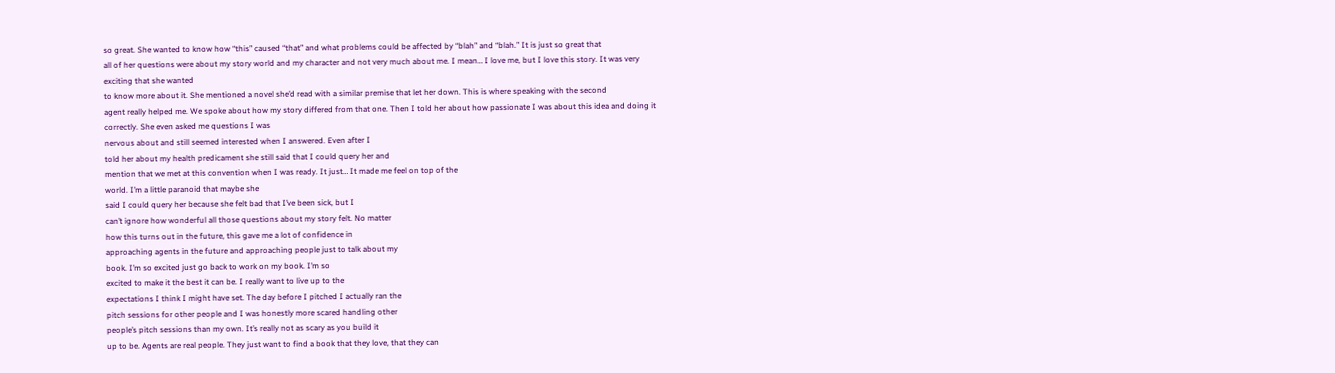so great. She wanted to know how “this” caused “that” and what problems could be affected by “blah” and “blah.” It is just so great that
all of her questions were about my story world and my character and not very much about me. I mean… I love me, but I love this story. It was very exciting that she wanted
to know more about it. She mentioned a novel she’d read with a similar premise that let her down. This is where speaking with the second
agent really helped me. We spoke about how my story differed from that one. Then I told her about how passionate I was about this idea and doing it
correctly. She even asked me questions I was
nervous about and still seemed interested when I answered. Even after I
told her about my health predicament she still said that I could query her and
mention that we met at this convention when I was ready. It just… It made me feel on top of the
world. I’m a little paranoid that maybe she
said I could query her because she felt bad that I’ve been sick, but I
can’t ignore how wonderful all those questions about my story felt. No matter
how this turns out in the future, this gave me a lot of confidence in
approaching agents in the future and approaching people just to talk about my
book. I’m so excited just go back to work on my book. I’m so
excited to make it the best it can be. I really want to live up to the
expectations I think I might have set. The day before I pitched I actually ran the
pitch sessions for other people and I was honestly more scared handling other
people’s pitch sessions than my own. It’s really not as scary as you build it
up to be. Agents are real people. They just want to find a book that they love, that they can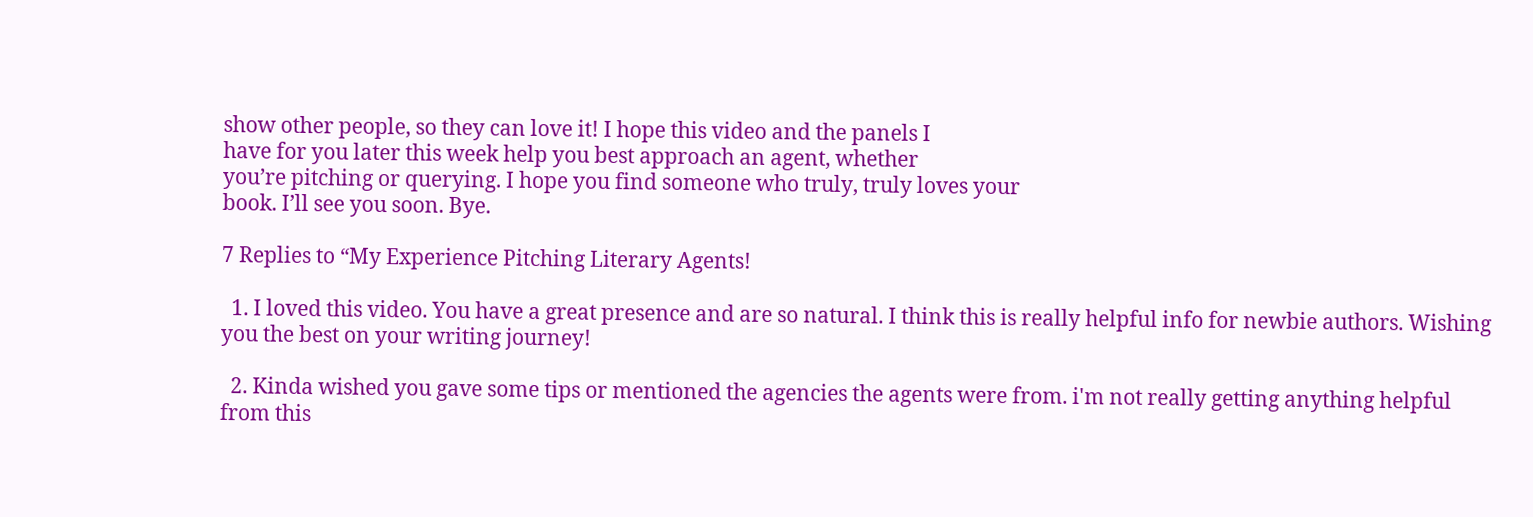show other people, so they can love it! I hope this video and the panels I
have for you later this week help you best approach an agent, whether
you’re pitching or querying. I hope you find someone who truly, truly loves your
book. I’ll see you soon. Bye.

7 Replies to “My Experience Pitching Literary Agents!

  1. I loved this video. You have a great presence and are so natural. I think this is really helpful info for newbie authors. Wishing you the best on your writing journey!

  2. Kinda wished you gave some tips or mentioned the agencies the agents were from. i'm not really getting anything helpful from this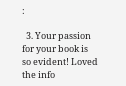:

  3. Your passion for your book is so evident! Loved the info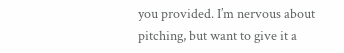you provided. I’m nervous about pitching, but want to give it a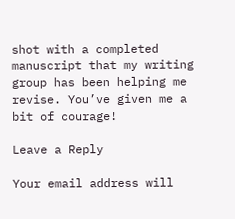shot with a completed manuscript that my writing group has been helping me revise. You’ve given me a bit of courage!

Leave a Reply

Your email address will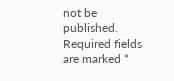not be published. Required fields are marked *